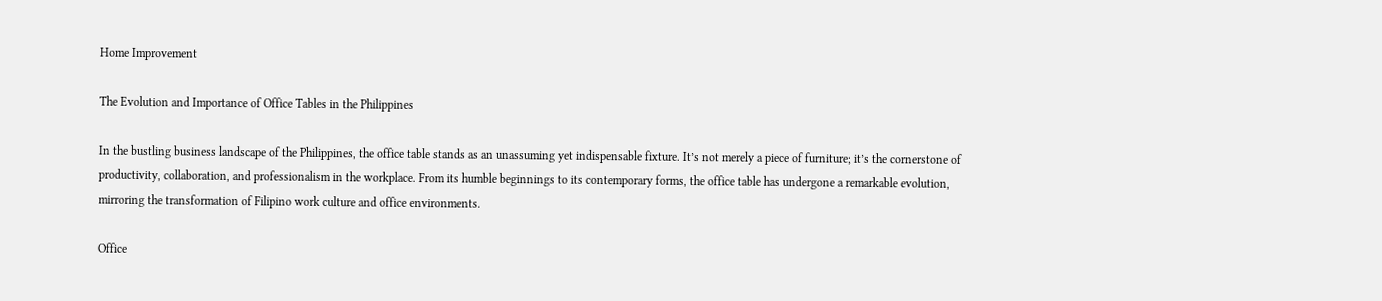Home Improvement

The Evolution and Importance of Office Tables in the Philippines

In the bustling business landscape of the Philippines, the office table stands as an unassuming yet indispensable fixture. It’s not merely a piece of furniture; it’s the cornerstone of productivity, collaboration, and professionalism in the workplace. From its humble beginnings to its contemporary forms, the office table has undergone a remarkable evolution, mirroring the transformation of Filipino work culture and office environments.

Office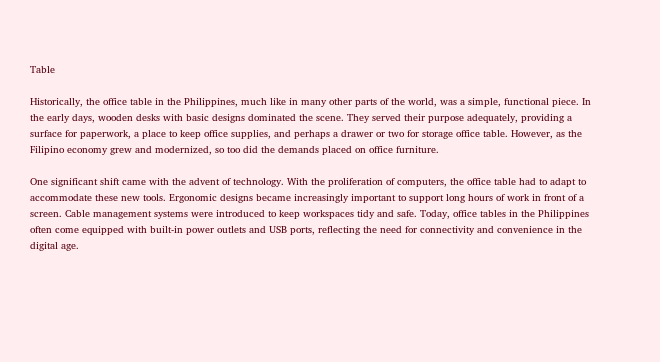Table

Historically, the office table in the Philippines, much like in many other parts of the world, was a simple, functional piece. In the early days, wooden desks with basic designs dominated the scene. They served their purpose adequately, providing a surface for paperwork, a place to keep office supplies, and perhaps a drawer or two for storage office table. However, as the Filipino economy grew and modernized, so too did the demands placed on office furniture.

One significant shift came with the advent of technology. With the proliferation of computers, the office table had to adapt to accommodate these new tools. Ergonomic designs became increasingly important to support long hours of work in front of a screen. Cable management systems were introduced to keep workspaces tidy and safe. Today, office tables in the Philippines often come equipped with built-in power outlets and USB ports, reflecting the need for connectivity and convenience in the digital age.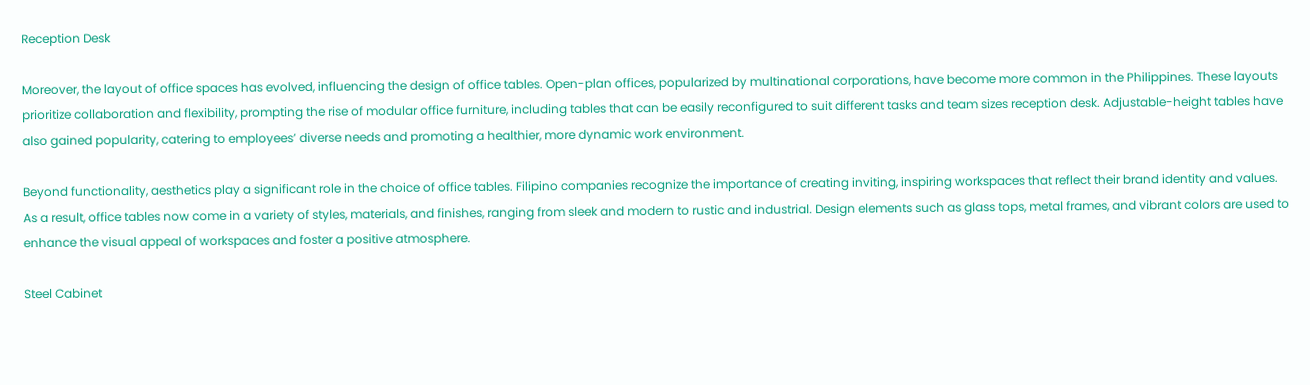Reception Desk

Moreover, the layout of office spaces has evolved, influencing the design of office tables. Open-plan offices, popularized by multinational corporations, have become more common in the Philippines. These layouts prioritize collaboration and flexibility, prompting the rise of modular office furniture, including tables that can be easily reconfigured to suit different tasks and team sizes reception desk. Adjustable-height tables have also gained popularity, catering to employees’ diverse needs and promoting a healthier, more dynamic work environment.

Beyond functionality, aesthetics play a significant role in the choice of office tables. Filipino companies recognize the importance of creating inviting, inspiring workspaces that reflect their brand identity and values. As a result, office tables now come in a variety of styles, materials, and finishes, ranging from sleek and modern to rustic and industrial. Design elements such as glass tops, metal frames, and vibrant colors are used to enhance the visual appeal of workspaces and foster a positive atmosphere.

Steel Cabinet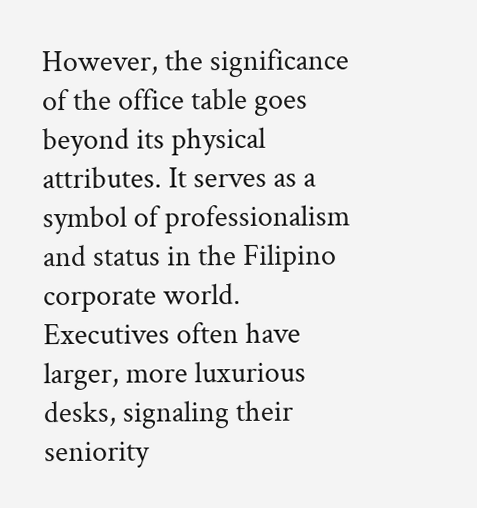However, the significance of the office table goes beyond its physical attributes. It serves as a symbol of professionalism and status in the Filipino corporate world. Executives often have larger, more luxurious desks, signaling their seniority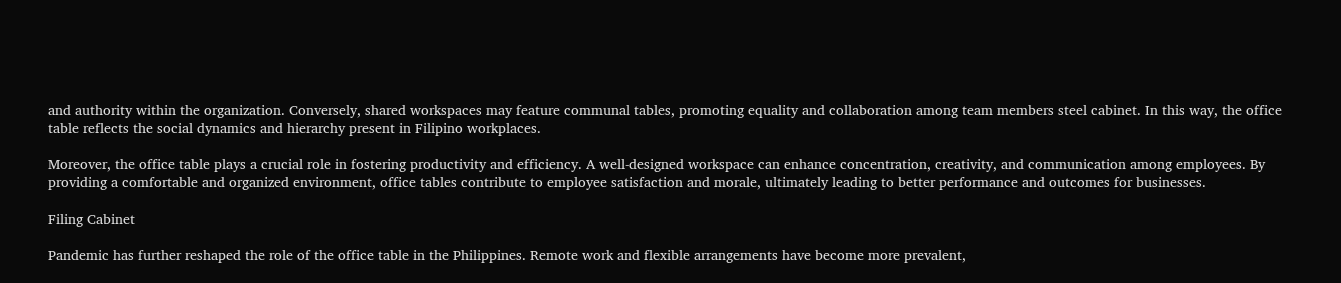and authority within the organization. Conversely, shared workspaces may feature communal tables, promoting equality and collaboration among team members steel cabinet. In this way, the office table reflects the social dynamics and hierarchy present in Filipino workplaces.

Moreover, the office table plays a crucial role in fostering productivity and efficiency. A well-designed workspace can enhance concentration, creativity, and communication among employees. By providing a comfortable and organized environment, office tables contribute to employee satisfaction and morale, ultimately leading to better performance and outcomes for businesses.

Filing Cabinet

Pandemic has further reshaped the role of the office table in the Philippines. Remote work and flexible arrangements have become more prevalent,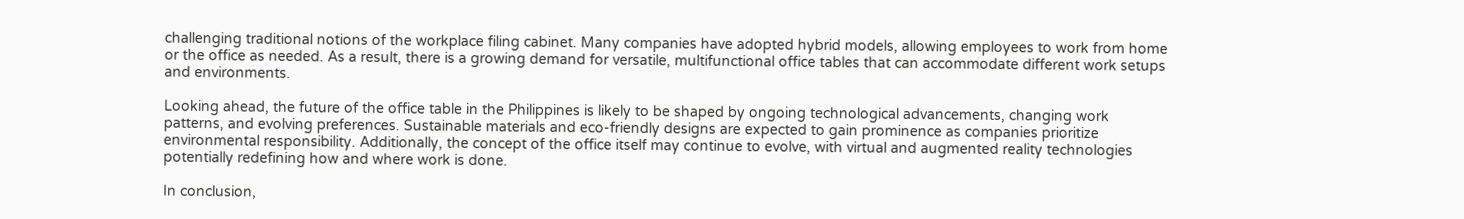challenging traditional notions of the workplace filing cabinet. Many companies have adopted hybrid models, allowing employees to work from home or the office as needed. As a result, there is a growing demand for versatile, multifunctional office tables that can accommodate different work setups and environments.

Looking ahead, the future of the office table in the Philippines is likely to be shaped by ongoing technological advancements, changing work patterns, and evolving preferences. Sustainable materials and eco-friendly designs are expected to gain prominence as companies prioritize environmental responsibility. Additionally, the concept of the office itself may continue to evolve, with virtual and augmented reality technologies potentially redefining how and where work is done.

In conclusion,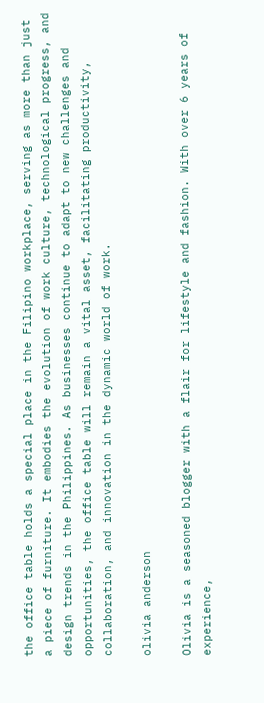the office table holds a special place in the Filipino workplace, serving as more than just a piece of furniture. It embodies the evolution of work culture, technological progress, and design trends in the Philippines. As businesses continue to adapt to new challenges and opportunities, the office table will remain a vital asset, facilitating productivity, collaboration, and innovation in the dynamic world of work.

olivia anderson

Olivia is a seasoned blogger with a flair for lifestyle and fashion. With over 6 years of experience,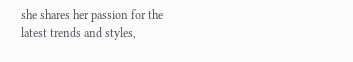she shares her passion for the latest trends and styles,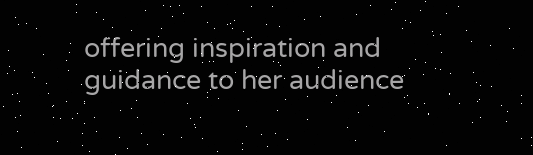offering inspiration and guidance to her audience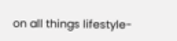on all things lifestyle-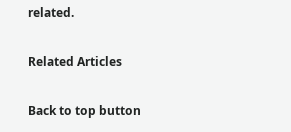related.

Related Articles

Back to top button